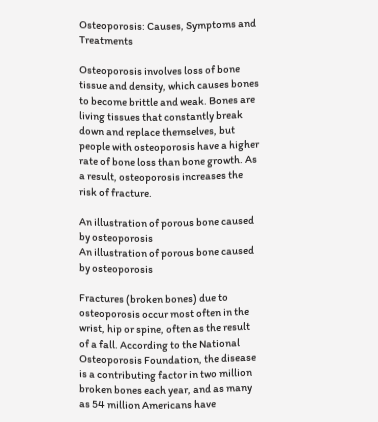Osteoporosis: Causes, Symptoms and Treatments

Osteoporosis involves loss of bone tissue and density, which causes bones to become brittle and weak. Bones are living tissues that constantly break down and replace themselves, but people with osteoporosis have a higher rate of bone loss than bone growth. As a result, osteoporosis increases the risk of fracture.

An illustration of porous bone caused by osteoporosis
An illustration of porous bone caused by osteoporosis

Fractures (broken bones) due to osteoporosis occur most often in the wrist, hip or spine, often as the result of a fall. According to the National Osteoporosis Foundation, the disease is a contributing factor in two million broken bones each year, and as many as 54 million Americans have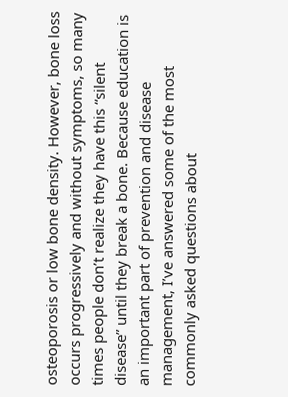osteoporosis or low bone density. However, bone loss occurs progressively and without symptoms, so many times people don’t realize they have this “silent disease” until they break a bone. Because education is an important part of prevention and disease management, I’ve answered some of the most commonly asked questions about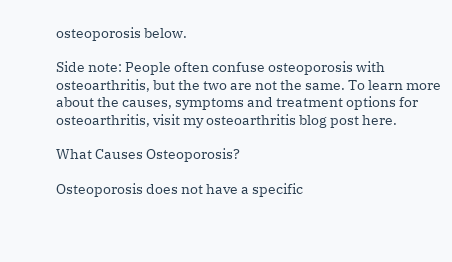osteoporosis below.

Side note: People often confuse osteoporosis with osteoarthritis, but the two are not the same. To learn more about the causes, symptoms and treatment options for osteoarthritis, visit my osteoarthritis blog post here.

What Causes Osteoporosis?

Osteoporosis does not have a specific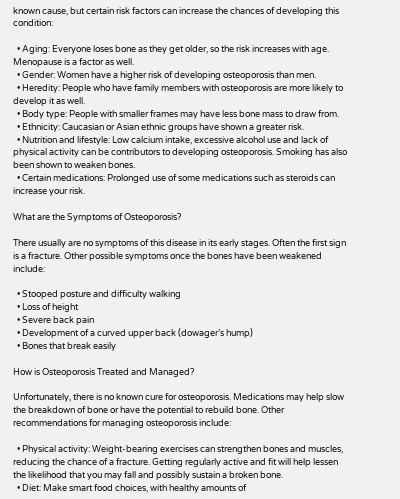known cause, but certain risk factors can increase the chances of developing this condition:

  • Aging: Everyone loses bone as they get older, so the risk increases with age. Menopause is a factor as well.
  • Gender: Women have a higher risk of developing osteoporosis than men.
  • Heredity: People who have family members with osteoporosis are more likely to develop it as well.
  • Body type: People with smaller frames may have less bone mass to draw from.
  • Ethnicity: Caucasian or Asian ethnic groups have shown a greater risk.
  • Nutrition and lifestyle: Low calcium intake, excessive alcohol use and lack of physical activity can be contributors to developing osteoporosis. Smoking has also been shown to weaken bones.
  • Certain medications: Prolonged use of some medications such as steroids can increase your risk.

What are the Symptoms of Osteoporosis?

There usually are no symptoms of this disease in its early stages. Often the first sign is a fracture. Other possible symptoms once the bones have been weakened include:

  • Stooped posture and difficulty walking
  • Loss of height
  • Severe back pain
  • Development of a curved upper back (dowager’s hump)
  • Bones that break easily

How is Osteoporosis Treated and Managed?

Unfortunately, there is no known cure for osteoporosis. Medications may help slow the breakdown of bone or have the potential to rebuild bone. Other recommendations for managing osteoporosis include:

  • Physical activity: Weight-bearing exercises can strengthen bones and muscles, reducing the chance of a fracture. Getting regularly active and fit will help lessen the likelihood that you may fall and possibly sustain a broken bone.
  • Diet: Make smart food choices, with healthy amounts of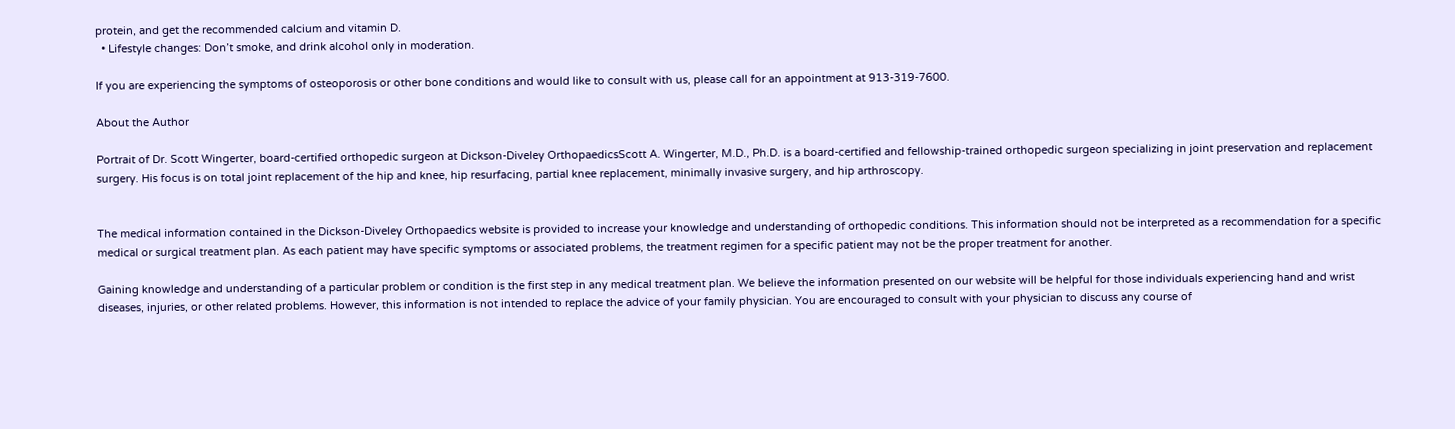protein, and get the recommended calcium and vitamin D.
  • Lifestyle changes: Don’t smoke, and drink alcohol only in moderation.

If you are experiencing the symptoms of osteoporosis or other bone conditions and would like to consult with us, please call for an appointment at 913-319-7600.

About the Author

Portrait of Dr. Scott Wingerter, board-certified orthopedic surgeon at Dickson-Diveley OrthopaedicsScott A. Wingerter, M.D., Ph.D. is a board-certified and fellowship-trained orthopedic surgeon specializing in joint preservation and replacement surgery. His focus is on total joint replacement of the hip and knee, hip resurfacing, partial knee replacement, minimally invasive surgery, and hip arthroscopy.


The medical information contained in the Dickson-Diveley Orthopaedics website is provided to increase your knowledge and understanding of orthopedic conditions. This information should not be interpreted as a recommendation for a specific medical or surgical treatment plan. As each patient may have specific symptoms or associated problems, the treatment regimen for a specific patient may not be the proper treatment for another.

Gaining knowledge and understanding of a particular problem or condition is the first step in any medical treatment plan. We believe the information presented on our website will be helpful for those individuals experiencing hand and wrist diseases, injuries, or other related problems. However, this information is not intended to replace the advice of your family physician. You are encouraged to consult with your physician to discuss any course of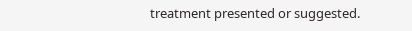treatment presented or suggested.